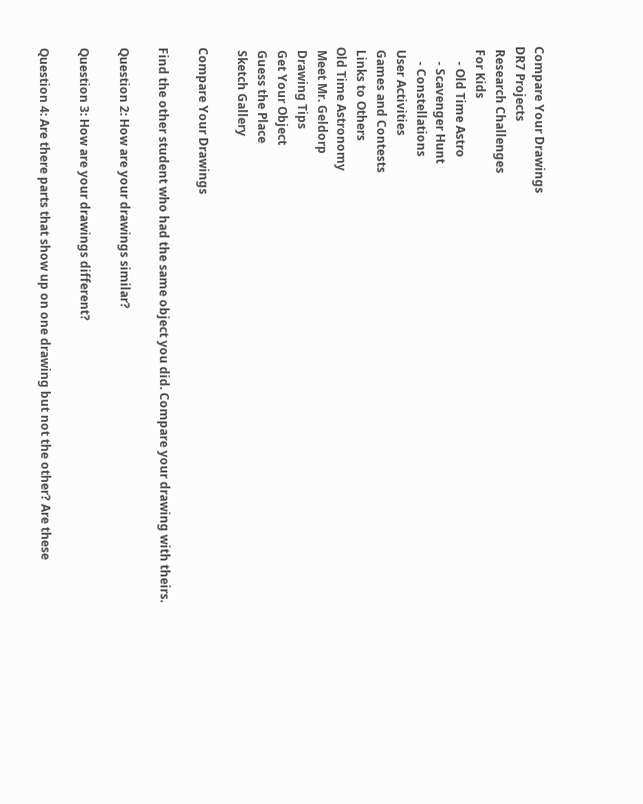Compare Your Drawings
DR7 Projects
 Research Challenges
 For Kids
     - Old Time Astro
     - Scavenger Hunt
     - Constellations
 User Activities
 Games and Contests
 Links to Others
Old Time Astronomy
 Meet Mr. Geldorp
 Drawing Tips
 Get Your Object
 Guess the Place
 Sketch Gallery

Compare Your Drawings

Find the other student who had the same object you did. Compare your drawing with theirs.

Question 2: How are your drawings similar?

Question 3: How are your drawings different?

Question 4: Are there parts that show up on one drawing but not the other? Are these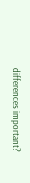differences important?